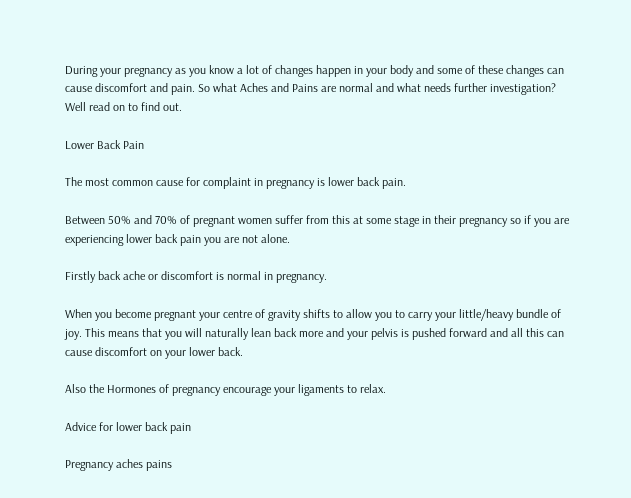During your pregnancy as you know a lot of changes happen in your body and some of these changes can cause discomfort and pain. So what Aches and Pains are normal and what needs further investigation? Well read on to find out.

Lower Back Pain

The most common cause for complaint in pregnancy is lower back pain.

Between 50% and 70% of pregnant women suffer from this at some stage in their pregnancy so if you are experiencing lower back pain you are not alone.

Firstly back ache or discomfort is normal in pregnancy.

When you become pregnant your centre of gravity shifts to allow you to carry your little/heavy bundle of joy. This means that you will naturally lean back more and your pelvis is pushed forward and all this can cause discomfort on your lower back.

Also the Hormones of pregnancy encourage your ligaments to relax.

Advice for lower back pain

Pregnancy aches pains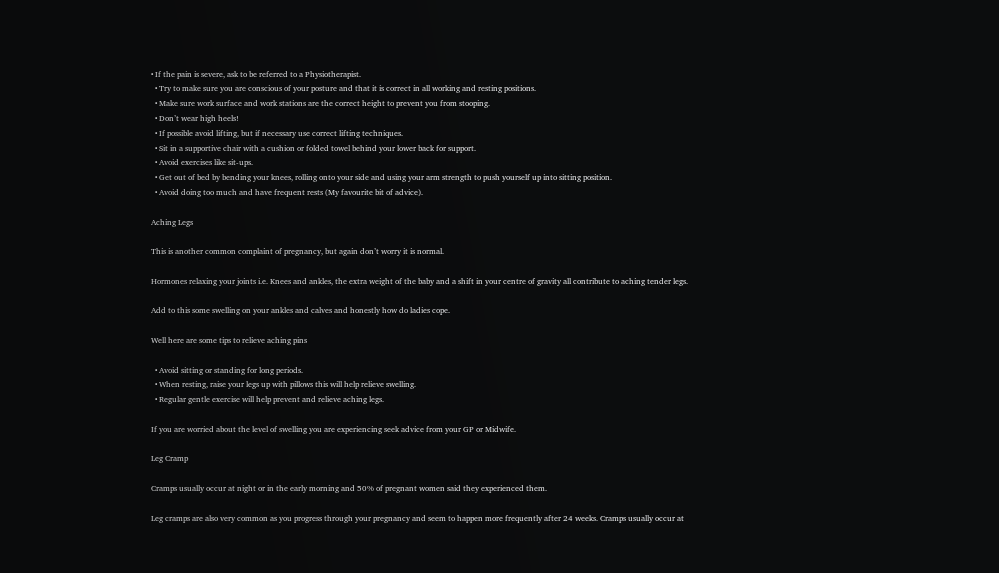• If the pain is severe, ask to be referred to a Physiotherapist.
  • Try to make sure you are conscious of your posture and that it is correct in all working and resting positions.
  • Make sure work surface and work stations are the correct height to prevent you from stooping.
  • Don’t wear high heels!
  • If possible avoid lifting, but if necessary use correct lifting techniques.
  • Sit in a supportive chair with a cushion or folded towel behind your lower back for support.
  • Avoid exercises like sit-ups.
  • Get out of bed by bending your knees, rolling onto your side and using your arm strength to push yourself up into sitting position.
  • Avoid doing too much and have frequent rests (My favourite bit of advice).

Aching Legs

This is another common complaint of pregnancy, but again don’t worry it is normal.

Hormones relaxing your joints i.e. Knees and ankles, the extra weight of the baby and a shift in your centre of gravity all contribute to aching tender legs.

Add to this some swelling on your ankles and calves and honestly how do ladies cope.

Well here are some tips to relieve aching pins

  • Avoid sitting or standing for long periods.
  • When resting, raise your legs up with pillows this will help relieve swelling.
  • Regular gentle exercise will help prevent and relieve aching legs.

If you are worried about the level of swelling you are experiencing seek advice from your GP or Midwife.

Leg Cramp

Cramps usually occur at night or in the early morning and 50% of pregnant women said they experienced them.

Leg cramps are also very common as you progress through your pregnancy and seem to happen more frequently after 24 weeks. Cramps usually occur at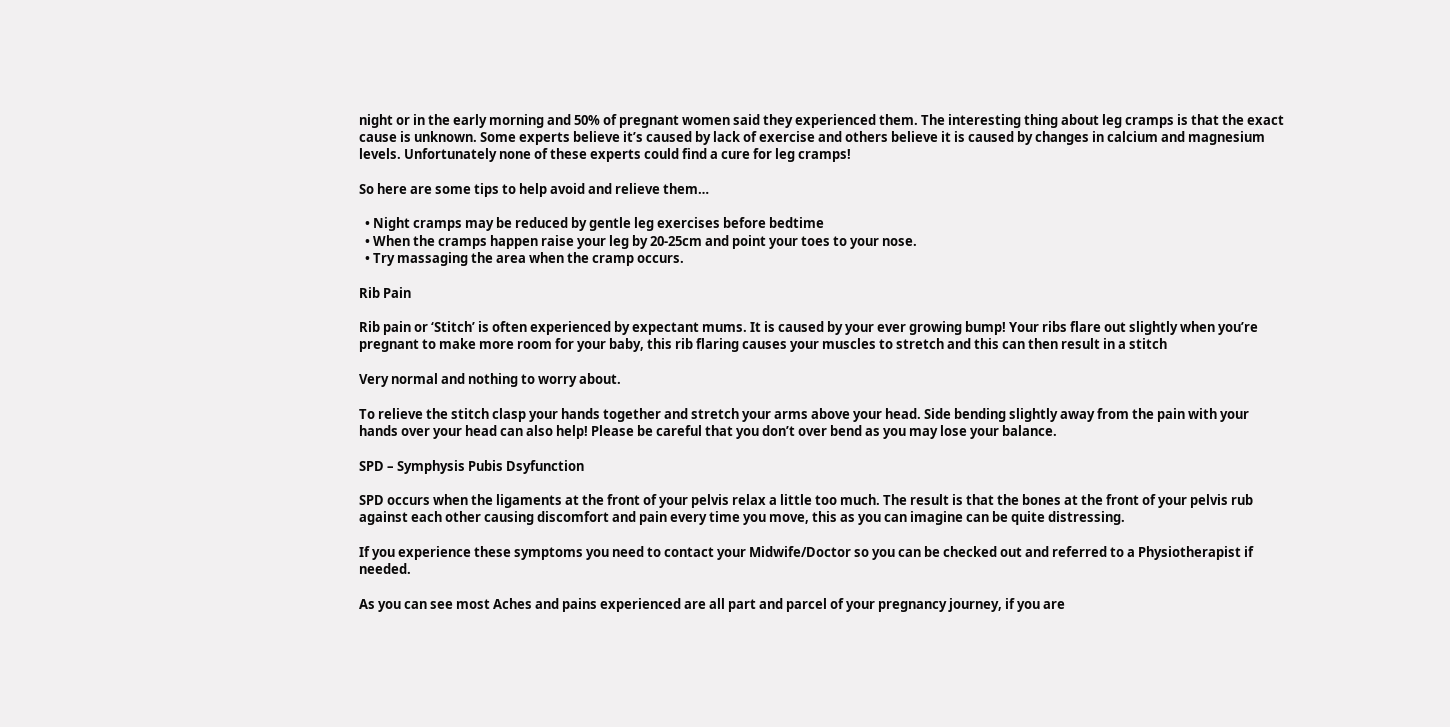night or in the early morning and 50% of pregnant women said they experienced them. The interesting thing about leg cramps is that the exact cause is unknown. Some experts believe it’s caused by lack of exercise and others believe it is caused by changes in calcium and magnesium levels. Unfortunately none of these experts could find a cure for leg cramps!

So here are some tips to help avoid and relieve them…

  • Night cramps may be reduced by gentle leg exercises before bedtime
  • When the cramps happen raise your leg by 20-25cm and point your toes to your nose.
  • Try massaging the area when the cramp occurs.

Rib Pain

Rib pain or ‘Stitch’ is often experienced by expectant mums. It is caused by your ever growing bump! Your ribs flare out slightly when you’re pregnant to make more room for your baby, this rib flaring causes your muscles to stretch and this can then result in a stitch

Very normal and nothing to worry about.

To relieve the stitch clasp your hands together and stretch your arms above your head. Side bending slightly away from the pain with your hands over your head can also help! Please be careful that you don’t over bend as you may lose your balance.

SPD – Symphysis Pubis Dsyfunction

SPD occurs when the ligaments at the front of your pelvis relax a little too much. The result is that the bones at the front of your pelvis rub against each other causing discomfort and pain every time you move, this as you can imagine can be quite distressing.

If you experience these symptoms you need to contact your Midwife/Doctor so you can be checked out and referred to a Physiotherapist if needed.

As you can see most Aches and pains experienced are all part and parcel of your pregnancy journey, if you are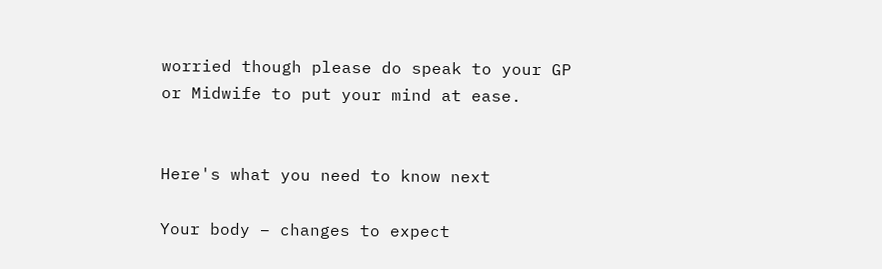worried though please do speak to your GP or Midwife to put your mind at ease.


Here's what you need to know next

Your body – changes to expect